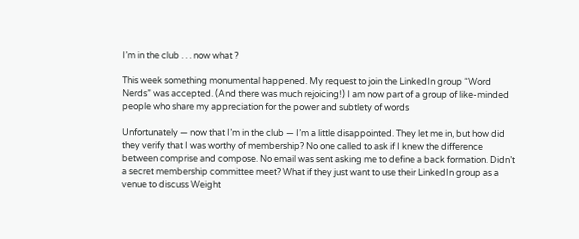I’m in the club . . . now what ?

This week something monumental happened. My request to join the LinkedIn group “Word Nerds” was accepted. (And there was much rejoicing!) I am now part of a group of like-minded people who share my appreciation for the power and subtlety of words

Unfortunately — now that I’m in the club — I’m a little disappointed. They let me in, but how did they verify that I was worthy of membership? No one called to ask if I knew the difference between comprise and compose. No email was sent asking me to define a back formation. Didn’t a secret membership committee meet? What if they just want to use their LinkedIn group as a venue to discuss Weight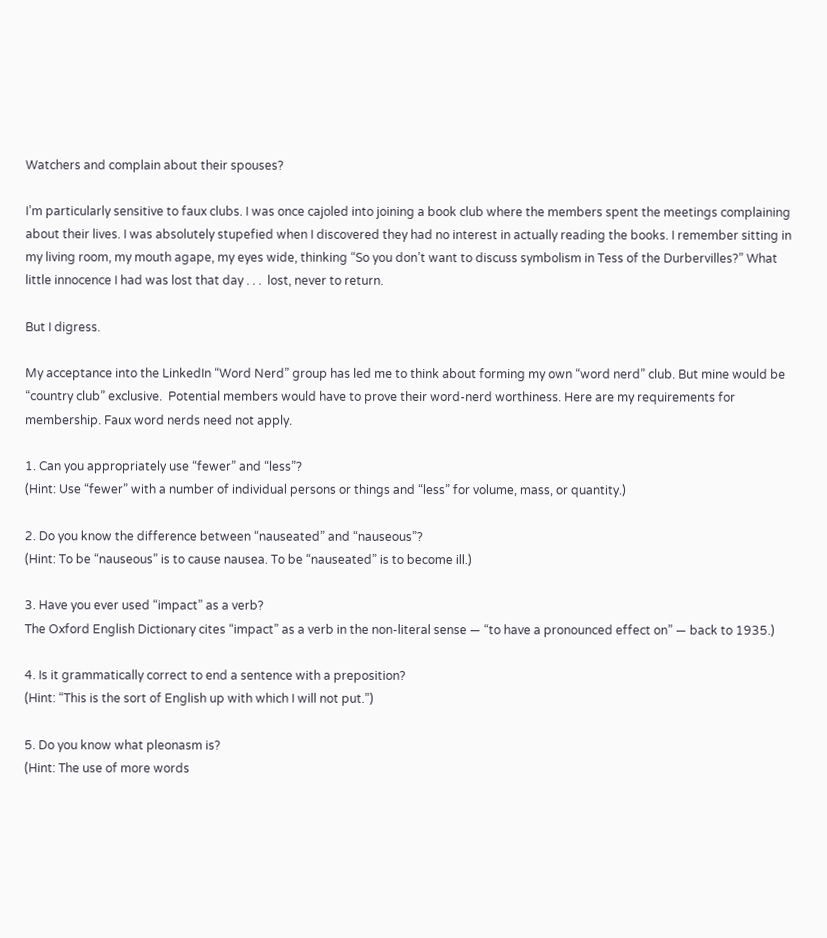Watchers and complain about their spouses?

I’m particularly sensitive to faux clubs. I was once cajoled into joining a book club where the members spent the meetings complaining about their lives. I was absolutely stupefied when I discovered they had no interest in actually reading the books. I remember sitting in my living room, my mouth agape, my eyes wide, thinking “So you don’t want to discuss symbolism in Tess of the Durbervilles?” What little innocence I had was lost that day . . .  lost, never to return.

But I digress.

My acceptance into the LinkedIn “Word Nerd” group has led me to think about forming my own “word nerd” club. But mine would be “country club” exclusive.  Potential members would have to prove their word-nerd worthiness. Here are my requirements for membership. Faux word nerds need not apply.

1. Can you appropriately use “fewer” and “less”?
(Hint: Use “fewer” with a number of individual persons or things and “less” for volume, mass, or quantity.)

2. Do you know the difference between “nauseated” and “nauseous”?
(Hint: To be “nauseous” is to cause nausea. To be “nauseated” is to become ill.)

3. Have you ever used “impact” as a verb?
The Oxford English Dictionary cites “impact” as a verb in the non-literal sense — “to have a pronounced effect on” — back to 1935.)

4. Is it grammatically correct to end a sentence with a preposition?
(Hint: “This is the sort of English up with which I will not put.”)

5. Do you know what pleonasm is?
(Hint: The use of more words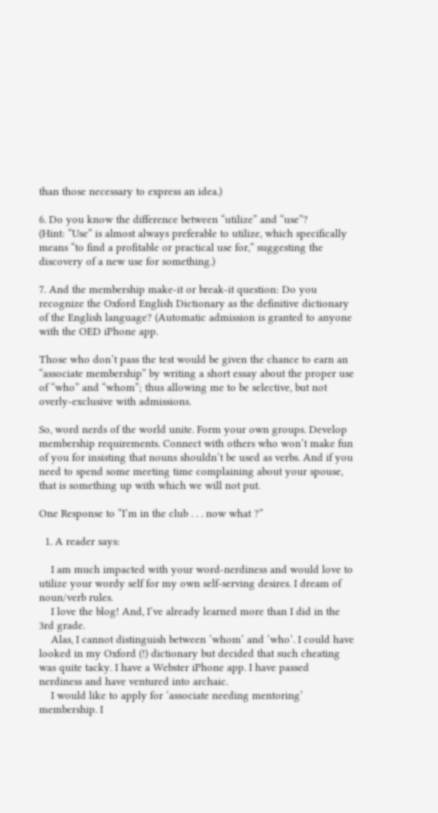than those necessary to express an idea.)

6. Do you know the difference between “utilize” and “use”?
(Hint: “Use” is almost always preferable to utilize, which specifically means “to find a profitable or practical use for,” suggesting the discovery of a new use for something.)

7. And the membership make-it or break-it question: Do you recognize the Oxford English Dictionary as the definitive dictionary of the English language? (Automatic admission is granted to anyone with the OED iPhone app.

Those who don’t pass the test would be given the chance to earn an “associate membership” by writing a short essay about the proper use of “who” and “whom”; thus allowing me to be selective, but not overly-exclusive with admissions.

So, word nerds of the world unite. Form your own groups. Develop membership requirements. Connect with others who won’t make fun of you for insisting that nouns shouldn’t be used as verbs. And if you need to spend some meeting time complaining about your spouse, that is something up with which we will not put.

One Response to “I’m in the club . . . now what ?”

  1. A reader says:

    I am much impacted with your word-nerdiness and would love to utilize your wordy self for my own self-serving desires. I dream of noun/verb rules.
    I love the blog! And, I’ve already learned more than I did in the 3rd grade.
    Alas, I cannot distinguish between ‘whom’ and ‘who’. I could have looked in my Oxford (!) dictionary but decided that such cheating was quite tacky. I have a Webster iPhone app. I have passed nerdiness and have ventured into archaic.
    I would like to apply for ‘associate needing mentoring’ membership. I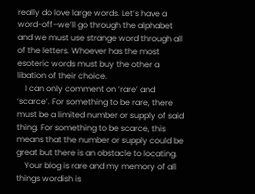really do love large words. Let’s have a word-off–we’ll go through the alphabet and we must use strange word through all of the letters. Whoever has the most esoteric words must buy the other a libation of their choice.
    I can only comment on ‘rare’ and ‘scarce’. For something to be rare, there must be a limited number or supply of said thing. For something to be scarce, this means that the number or supply could be great but there is an obstacle to locating.
    Your blog is rare and my memory of all things wordish is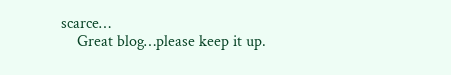scarce…
    Great blog…please keep it up.